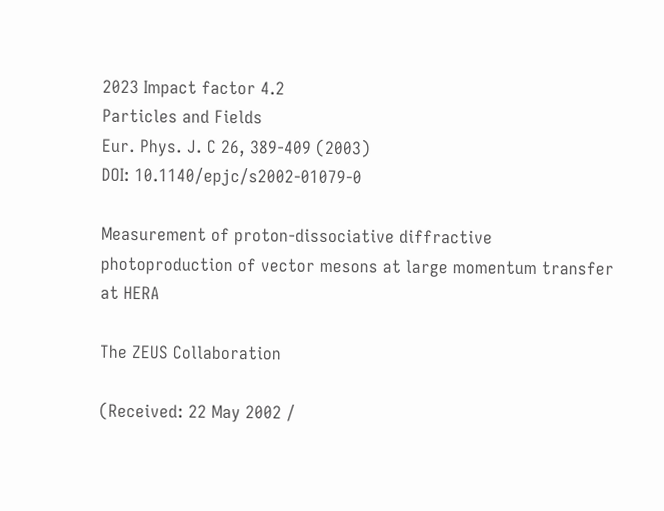2023 Impact factor 4.2
Particles and Fields
Eur. Phys. J. C 26, 389-409 (2003)
DOI: 10.1140/epjc/s2002-01079-0

Measurement of proton-dissociative diffractive photoproduction of vector mesons at large momentum transfer at HERA

The ZEUS Collaboration

(Received: 22 May 2002 /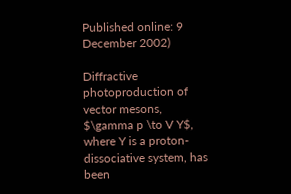Published online: 9 December 2002)

Diffractive photoproduction of vector mesons, $\gamma p \to V Y$, where Y is a proton-dissociative system, has been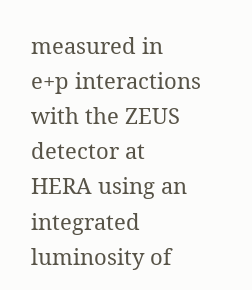measured in e+p interactions with the ZEUS detector at HERA using an integrated luminosity of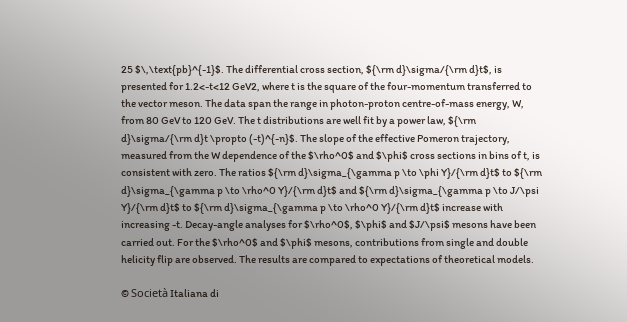25 $\,\text{pb}^{-1}$. The differential cross section, ${\rm d}\sigma/{\rm d}t$, is presented for 1.2<-t<12 GeV2, where t is the square of the four-momentum transferred to the vector meson. The data span the range in photon-proton centre-of-mass energy, W, from 80 GeV to 120 GeV. The t distributions are well fit by a power law, ${\rm d}\sigma/{\rm d}t \propto (-t)^{-n}$. The slope of the effective Pomeron trajectory, measured from the W dependence of the $\rho^0$ and $\phi$ cross sections in bins of t, is consistent with zero. The ratios ${\rm d}\sigma_{\gamma p \to \phi Y}/{\rm d}t$ to ${\rm d}\sigma_{\gamma p \to \rho^0 Y}/{\rm d}t$ and ${\rm d}\sigma_{\gamma p \to J/\psi Y}/{\rm d}t$ to ${\rm d}\sigma_{\gamma p \to \rho^0 Y}/{\rm d}t$ increase with increasing -t. Decay-angle analyses for $\rho^0$, $\phi$ and $J/\psi$ mesons have been carried out. For the $\rho^0$ and $\phi$ mesons, contributions from single and double helicity flip are observed. The results are compared to expectations of theoretical models.

© Società Italiana di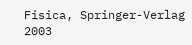Fisica, Springer-Verlag 2003